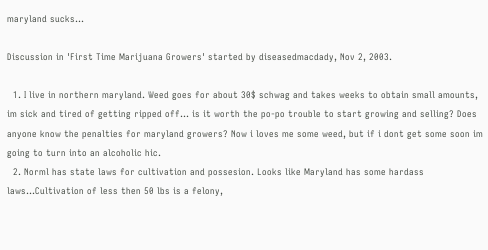maryland sucks...

Discussion in 'First Time Marijuana Growers' started by diseasedmacdady, Nov 2, 2003.

  1. I live in northern maryland. Weed goes for about 30$ schwag and takes weeks to obtain small amounts, im sick and tired of getting ripped off... is it worth the po-po trouble to start growing and selling? Does anyone know the penalties for maryland growers? Now i loves me some weed, but if i dont get some soon im going to turn into an alcoholic hic.
  2. Norml has state laws for cultivation and possesion. Looks like Maryland has some hardass laws...Cultivation of less then 50 lbs is a felony,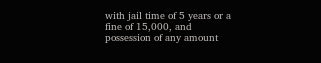with jail time of 5 years or a fine of 15,000, and possession of any amount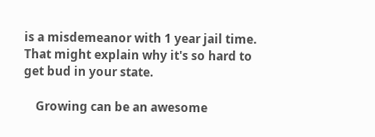is a misdemeanor with 1 year jail time. That might explain why it's so hard to get bud in your state.

    Growing can be an awesome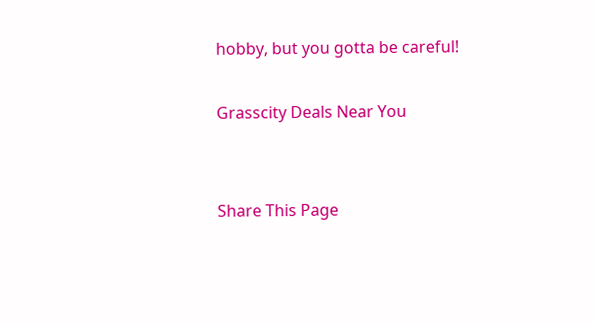hobby, but you gotta be careful!

Grasscity Deals Near You


Share This Page